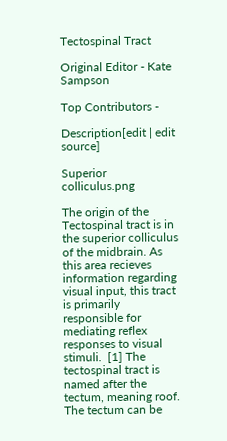Tectospinal Tract

Original Editor - Kate Sampson

Top Contributors -

Description[edit | edit source]

Superior colliculus.png

The origin of the Tectospinal tract is in the superior colliculus of the midbrain. As this area recieves information regarding visual input, this tract is primarily responsible for mediating reflex responses to visual stimuli.  [1] The tectospinal tract is named after the tectum, meaning roof. The tectum can be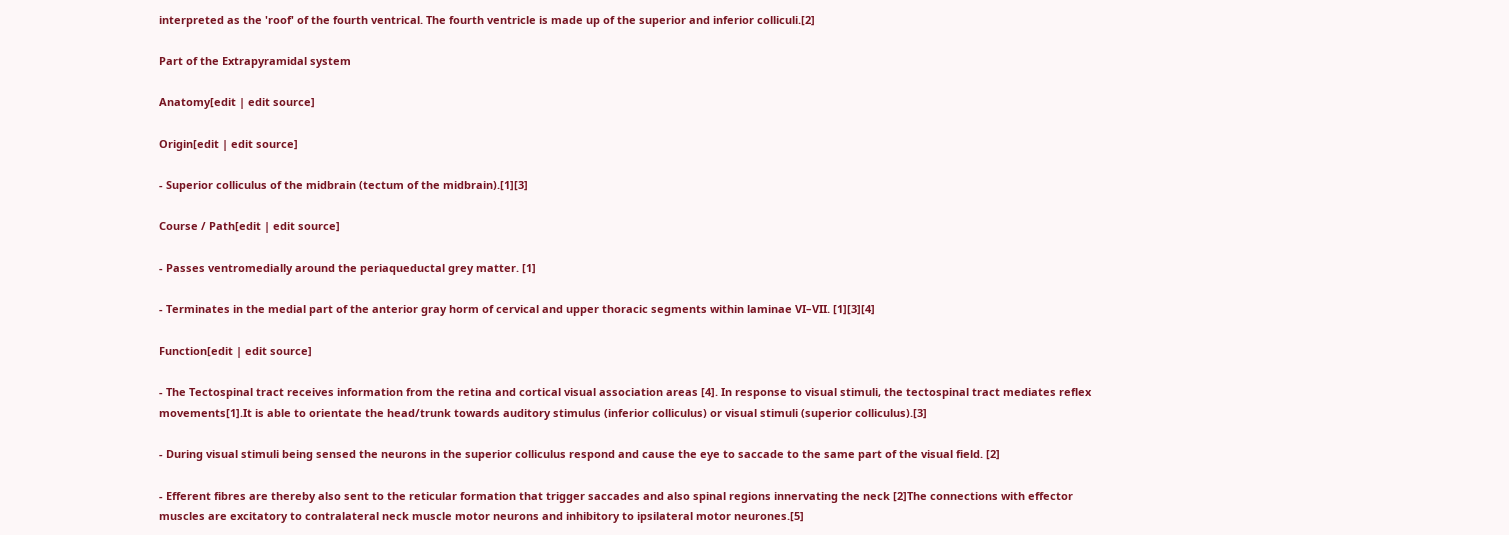interpreted as the 'roof' of the fourth ventrical. The fourth ventricle is made up of the superior and inferior colliculi.[2]

Part of the Extrapyramidal system

Anatomy[edit | edit source]

Origin[edit | edit source]

- Superior colliculus of the midbrain (tectum of the midbrain).[1][3]

Course / Path[edit | edit source]

- Passes ventromedially around the periaqueductal grey matter. [1]

- Terminates in the medial part of the anterior gray horm of cervical and upper thoracic segments within laminae VI–VII. [1][3][4]

Function[edit | edit source]

- The Tectospinal tract receives information from the retina and cortical visual association areas [4]. In response to visual stimuli, the tectospinal tract mediates reflex movements[1].It is able to orientate the head/trunk towards auditory stimulus (inferior colliculus) or visual stimuli (superior colliculus).[3]

- During visual stimuli being sensed the neurons in the superior colliculus respond and cause the eye to saccade to the same part of the visual field. [2]

- Efferent fibres are thereby also sent to the reticular formation that trigger saccades and also spinal regions innervating the neck [2]The connections with effector muscles are excitatory to contralateral neck muscle motor neurons and inhibitory to ipsilateral motor neurones.[5]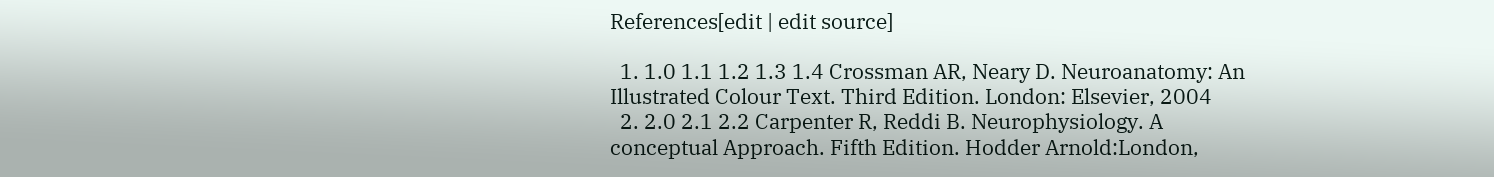References[edit | edit source]

  1. 1.0 1.1 1.2 1.3 1.4 Crossman AR, Neary D. Neuroanatomy: An Illustrated Colour Text. Third Edition. London: Elsevier, 2004
  2. 2.0 2.1 2.2 Carpenter R, Reddi B. Neurophysiology. A conceptual Approach. Fifth Edition. Hodder Arnold:London,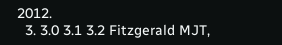2012.
  3. 3.0 3.1 3.2 Fitzgerald MJT,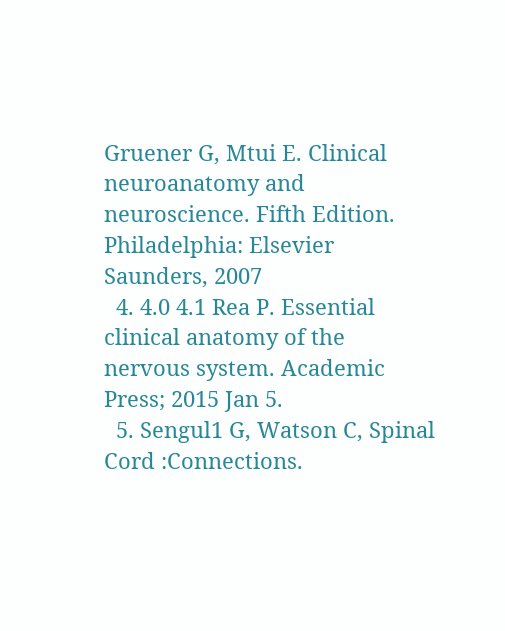Gruener G, Mtui E. Clinical neuroanatomy and neuroscience. Fifth Edition. Philadelphia: Elsevier Saunders, 2007
  4. 4.0 4.1 Rea P. Essential clinical anatomy of the nervous system. Academic Press; 2015 Jan 5.
  5. Sengul1 G, Watson C, Spinal Cord :Connections.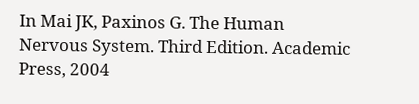In Mai JK, Paxinos G. The Human Nervous System. Third Edition. Academic Press, 2004